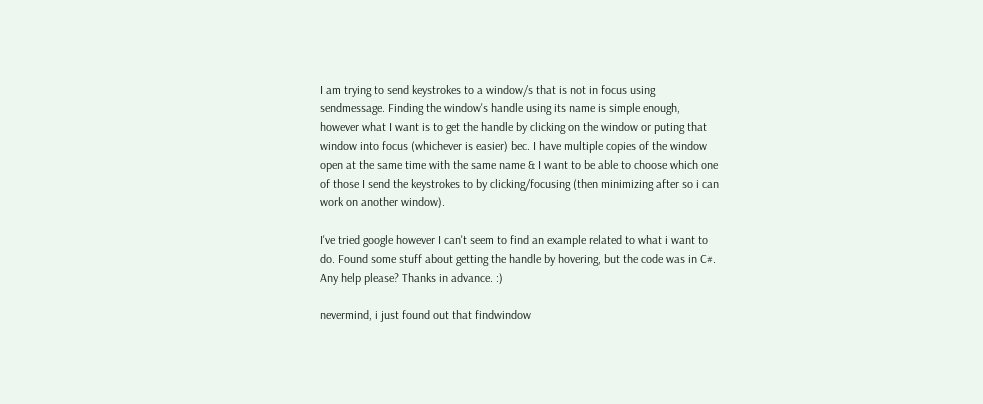I am trying to send keystrokes to a window/s that is not in focus using sendmessage. Finding the window's handle using its name is simple enough, however what I want is to get the handle by clicking on the window or puting that window into focus (whichever is easier) bec. I have multiple copies of the window open at the same time with the same name & I want to be able to choose which one of those I send the keystrokes to by clicking/focusing (then minimizing after so i can work on another window).

I've tried google however I can't seem to find an example related to what i want to do. Found some stuff about getting the handle by hovering, but the code was in C#. Any help please? Thanks in advance. :)

nevermind, i just found out that findwindow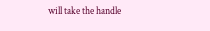will take the handle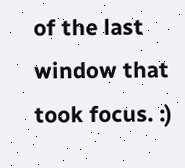of the last window that took focus. :)